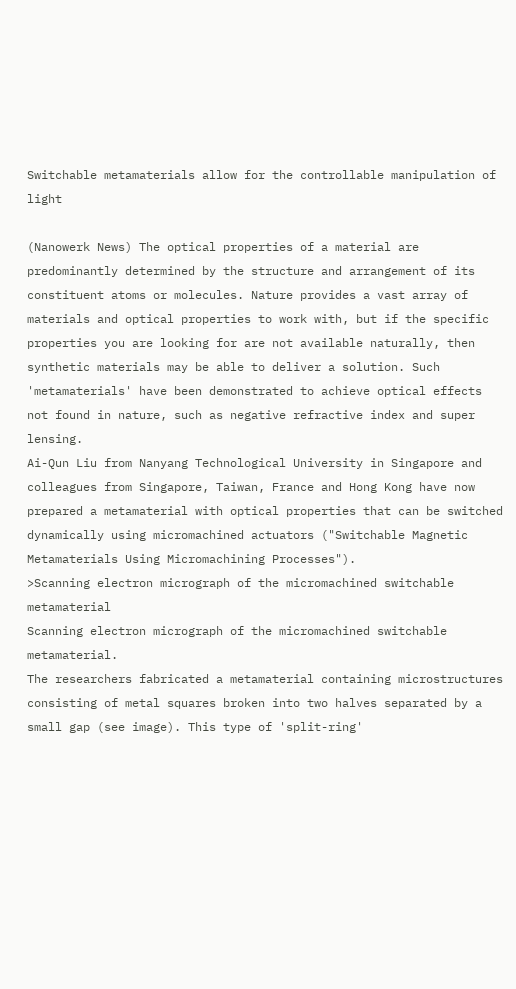Switchable metamaterials allow for the controllable manipulation of light

(Nanowerk News) The optical properties of a material are predominantly determined by the structure and arrangement of its constituent atoms or molecules. Nature provides a vast array of materials and optical properties to work with, but if the specific properties you are looking for are not available naturally, then synthetic materials may be able to deliver a solution. Such 'metamaterials' have been demonstrated to achieve optical effects not found in nature, such as negative refractive index and super lensing.
Ai-Qun Liu from Nanyang Technological University in Singapore and colleagues from Singapore, Taiwan, France and Hong Kong have now prepared a metamaterial with optical properties that can be switched dynamically using micromachined actuators ("Switchable Magnetic Metamaterials Using Micromachining Processes").
>Scanning electron micrograph of the micromachined switchable metamaterial
Scanning electron micrograph of the micromachined switchable metamaterial.
The researchers fabricated a metamaterial containing microstructures consisting of metal squares broken into two halves separated by a small gap (see image). This type of 'split-ring'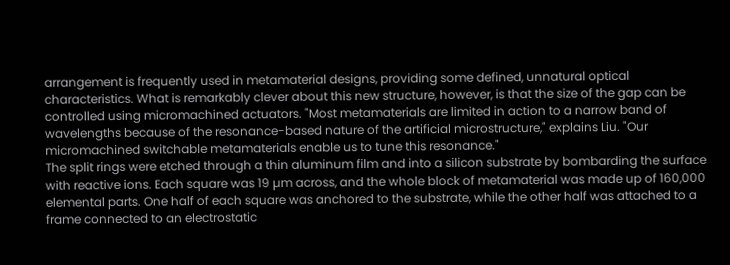arrangement is frequently used in metamaterial designs, providing some defined, unnatural optical characteristics. What is remarkably clever about this new structure, however, is that the size of the gap can be controlled using micromachined actuators. "Most metamaterials are limited in action to a narrow band of wavelengths because of the resonance-based nature of the artificial microstructure," explains Liu. "Our micromachined switchable metamaterials enable us to tune this resonance."
The split rings were etched through a thin aluminum film and into a silicon substrate by bombarding the surface with reactive ions. Each square was 19 µm across, and the whole block of metamaterial was made up of 160,000 elemental parts. One half of each square was anchored to the substrate, while the other half was attached to a frame connected to an electrostatic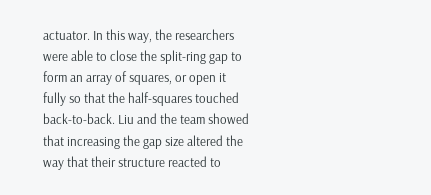actuator. In this way, the researchers were able to close the split-ring gap to form an array of squares, or open it fully so that the half-squares touched back-to-back. Liu and the team showed that increasing the gap size altered the way that their structure reacted to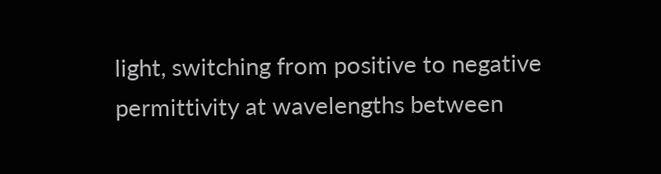light, switching from positive to negative permittivity at wavelengths between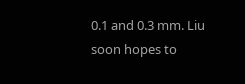0.1 and 0.3 mm. Liu soon hopes to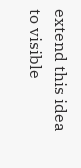extend this idea to visible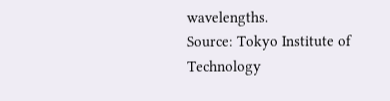wavelengths.
Source: Tokyo Institute of Technology